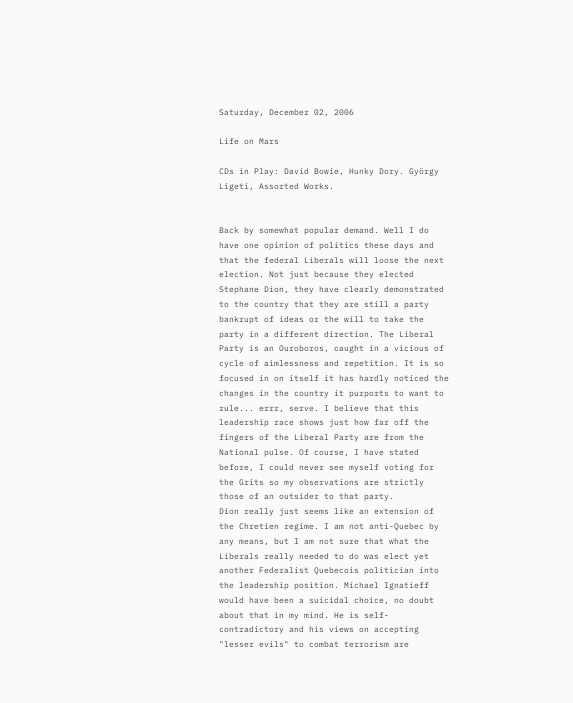Saturday, December 02, 2006

Life on Mars

CDs in Play: David Bowie, Hunky Dory. György Ligeti, Assorted Works.


Back by somewhat popular demand. Well I do have one opinion of politics these days and that the federal Liberals will loose the next election. Not just because they elected Stephane Dion, they have clearly demonstrated to the country that they are still a party bankrupt of ideas or the will to take the party in a different direction. The Liberal Party is an Ouroboros, caught in a vicious of cycle of aimlessness and repetition. It is so focused in on itself it has hardly noticed the changes in the country it purports to want to rule... errr, serve. I believe that this leadership race shows just how far off the fingers of the Liberal Party are from the National pulse. Of course, I have stated before, I could never see myself voting for the Grits so my observations are strictly those of an outsider to that party.
Dion really just seems like an extension of the Chretien regime. I am not anti-Quebec by any means, but I am not sure that what the Liberals really needed to do was elect yet another Federalist Quebecois politician into the leadership position. Michael Ignatieff would have been a suicidal choice, no doubt about that in my mind. He is self-contradictory and his views on accepting "lesser evils" to combat terrorism are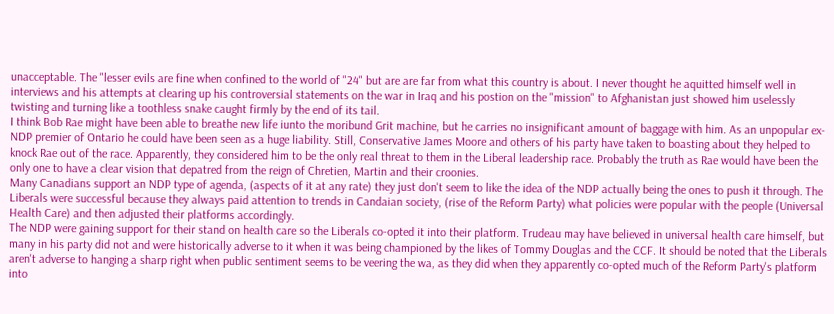unacceptable. The "lesser evils are fine when confined to the world of "24" but are are far from what this country is about. I never thought he aquitted himself well in interviews and his attempts at clearing up his controversial statements on the war in Iraq and his postion on the "mission" to Afghanistan just showed him uselessly twisting and turning like a toothless snake caught firmly by the end of its tail.
I think Bob Rae might have been able to breathe new life iunto the moribund Grit machine, but he carries no insignificant amount of baggage with him. As an unpopular ex-NDP premier of Ontario he could have been seen as a huge liability. Still, Conservative James Moore and others of his party have taken to boasting about they helped to knock Rae out of the race. Apparently, they considered him to be the only real threat to them in the Liberal leadership race. Probably the truth as Rae would have been the only one to have a clear vision that depatred from the reign of Chretien, Martin and their croonies.
Many Canadians support an NDP type of agenda, (aspects of it at any rate) they just don't seem to like the idea of the NDP actually being the ones to push it through. The Liberals were successful because they always paid attention to trends in Candaian society, (rise of the Reform Party) what policies were popular with the people (Universal Health Care) and then adjusted their platforms accordingly.
The NDP were gaining support for their stand on health care so the Liberals co-opted it into their platform. Trudeau may have believed in universal health care himself, but many in his party did not and were historically adverse to it when it was being championed by the likes of Tommy Douglas and the CCF. It should be noted that the Liberals aren't adverse to hanging a sharp right when public sentiment seems to be veering the wa, as they did when they apparently co-opted much of the Reform Party's platform into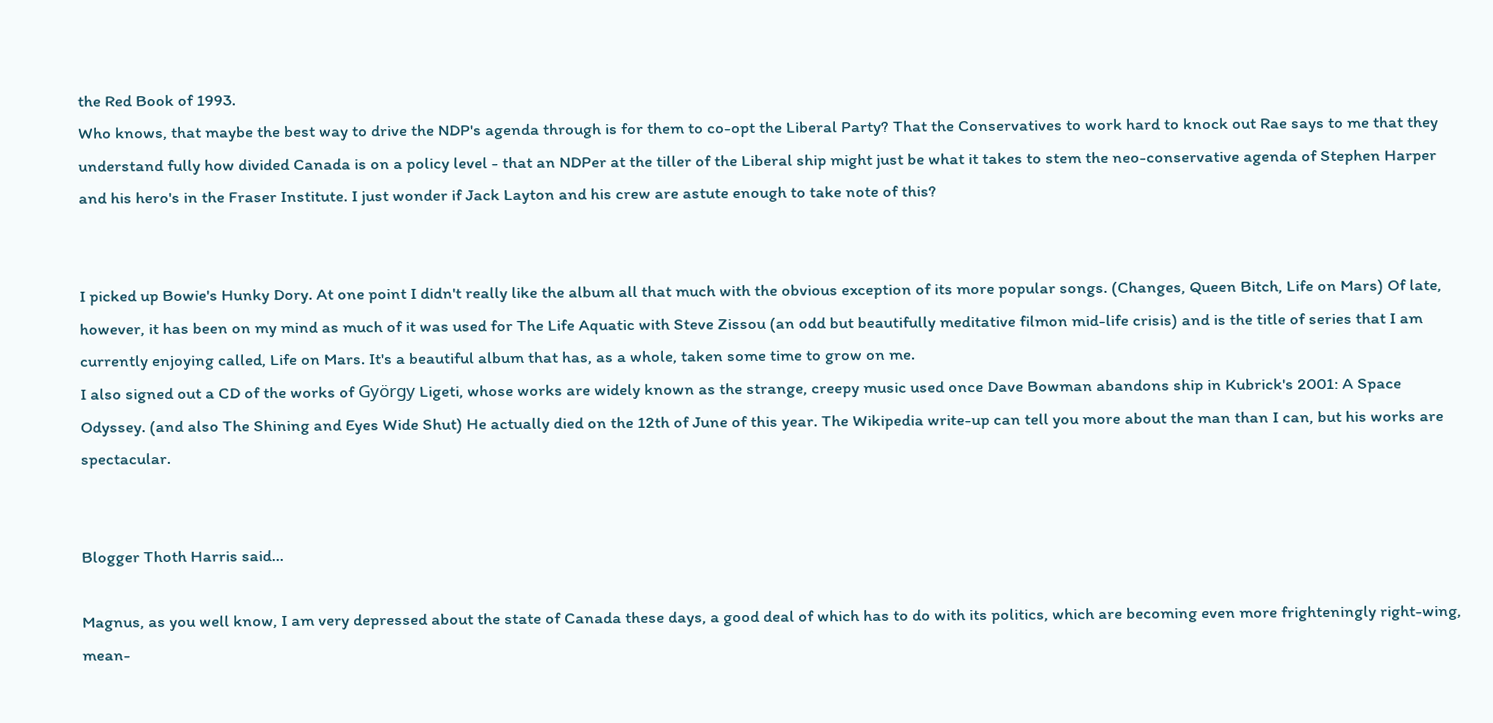the Red Book of 1993.
Who knows, that maybe the best way to drive the NDP's agenda through is for them to co-opt the Liberal Party? That the Conservatives to work hard to knock out Rae says to me that they understand fully how divided Canada is on a policy level - that an NDPer at the tiller of the Liberal ship might just be what it takes to stem the neo-conservative agenda of Stephen Harper and his hero's in the Fraser Institute. I just wonder if Jack Layton and his crew are astute enough to take note of this?


I picked up Bowie's Hunky Dory. At one point I didn't really like the album all that much with the obvious exception of its more popular songs. (Changes, Queen Bitch, Life on Mars) Of late, however, it has been on my mind as much of it was used for The Life Aquatic with Steve Zissou (an odd but beautifully meditative filmon mid-life crisis) and is the title of series that I am currently enjoying called, Life on Mars. It's a beautiful album that has, as a whole, taken some time to grow on me.
I also signed out a CD of the works of György Ligeti, whose works are widely known as the strange, creepy music used once Dave Bowman abandons ship in Kubrick's 2001: A Space Odyssey. (and also The Shining and Eyes Wide Shut) He actually died on the 12th of June of this year. The Wikipedia write-up can tell you more about the man than I can, but his works are spectacular.


Blogger Thoth Harris said...

Magnus, as you well know, I am very depressed about the state of Canada these days, a good deal of which has to do with its politics, which are becoming even more frighteningly right-wing, mean-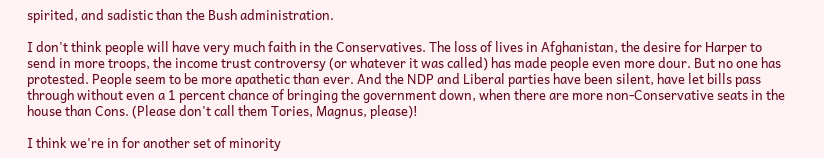spirited, and sadistic than the Bush administration.

I don't think people will have very much faith in the Conservatives. The loss of lives in Afghanistan, the desire for Harper to send in more troops, the income trust controversy (or whatever it was called) has made people even more dour. But no one has protested. People seem to be more apathetic than ever. And the NDP and Liberal parties have been silent, have let bills pass through without even a 1 percent chance of bringing the government down, when there are more non-Conservative seats in the house than Cons. (Please don't call them Tories, Magnus, please)!

I think we're in for another set of minority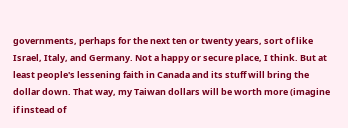governments, perhaps for the next ten or twenty years, sort of like Israel, Italy, and Germany. Not a happy or secure place, I think. But at least people's lessening faith in Canada and its stuff will bring the dollar down. That way, my Taiwan dollars will be worth more (imagine if instead of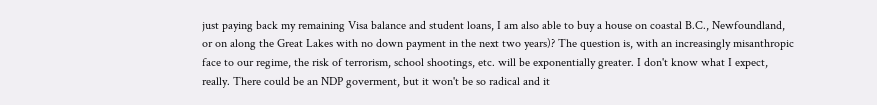just paying back my remaining Visa balance and student loans, I am also able to buy a house on coastal B.C., Newfoundland, or on along the Great Lakes with no down payment in the next two years)? The question is, with an increasingly misanthropic face to our regime, the risk of terrorism, school shootings, etc. will be exponentially greater. I don't know what I expect, really. There could be an NDP goverment, but it won't be so radical and it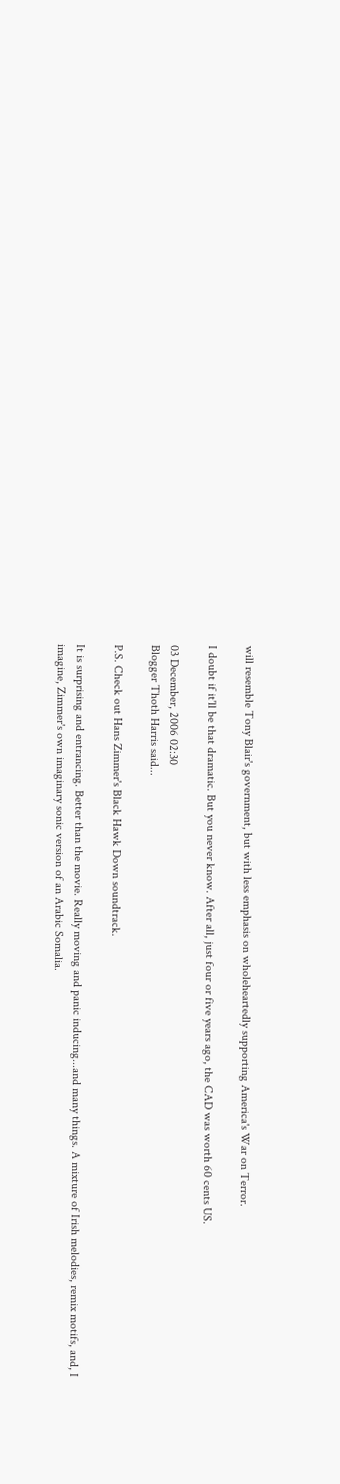will resemble Tony Blair's government, but with less emphasis on wholeheartedly supporting America's War on Terror.

I doubt if it'll be that dramatic. But you never know. After all, just four or five years ago, the CAD was worth 60 cents US.

03 December, 2006 02:30
Blogger Thoth Harris said...

P.S. Check out Hans Zimmer's Black Hawk Down soundtrack.

It is surprising and entrancing. Better than the movie. Really moving and panic inducing...and many things. A mixture of Irish melodies, remix motifs, and, I imagine, Zimmer's own imaginary sonic version of an Arabic Somalia.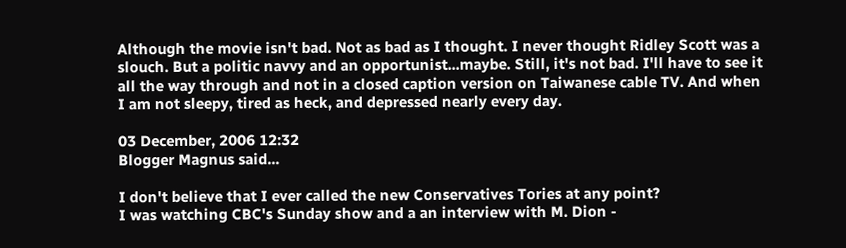Although the movie isn't bad. Not as bad as I thought. I never thought Ridley Scott was a slouch. But a politic navvy and an opportunist...maybe. Still, it's not bad. I'll have to see it all the way through and not in a closed caption version on Taiwanese cable TV. And when I am not sleepy, tired as heck, and depressed nearly every day.

03 December, 2006 12:32
Blogger Magnus said...

I don't believe that I ever called the new Conservatives Tories at any point?
I was watching CBC's Sunday show and a an interview with M. Dion -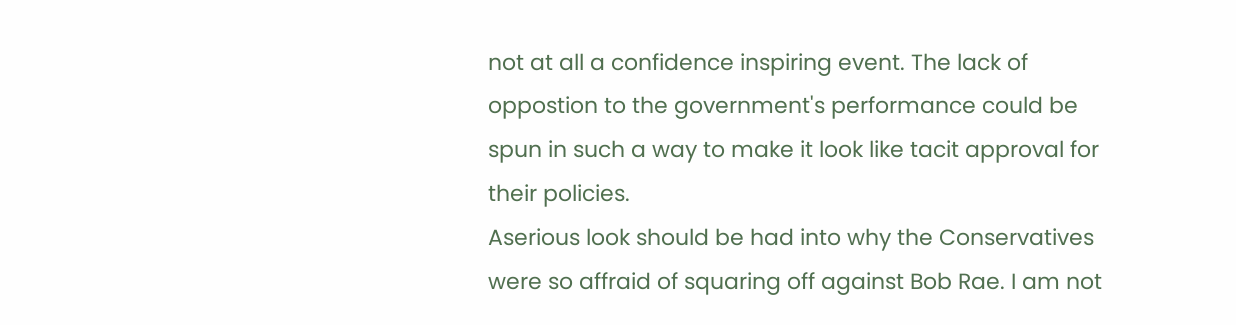not at all a confidence inspiring event. The lack of oppostion to the government's performance could be spun in such a way to make it look like tacit approval for their policies.
Aserious look should be had into why the Conservatives were so affraid of squaring off against Bob Rae. I am not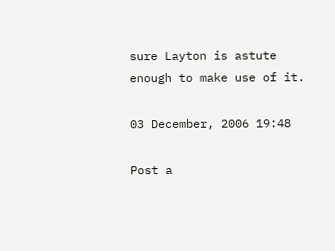sure Layton is astute enough to make use of it.

03 December, 2006 19:48

Post a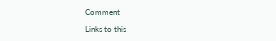Comment

Links to this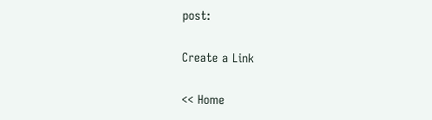post:

Create a Link

<< Home